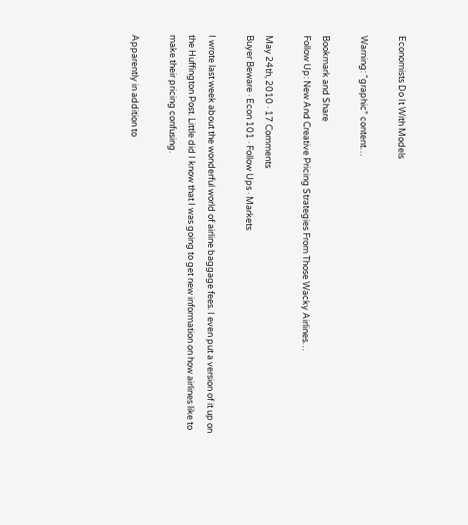Economists Do It With Models

Warning: “graphic” content…

Bookmark and Share
Follow Up: New And Creative Pricing Strategies From Those Wacky Airlines…

May 24th, 2010 · 17 Comments
Buyer Beware · Econ 101 · Follow Ups · Markets

I wrote last week about the wonderful world of airline baggage fees. I even put a version of it up on the Huffington Post. Little did I know that I was going to get new information on how airlines like to make their pricing confusing.

Apparently in addition to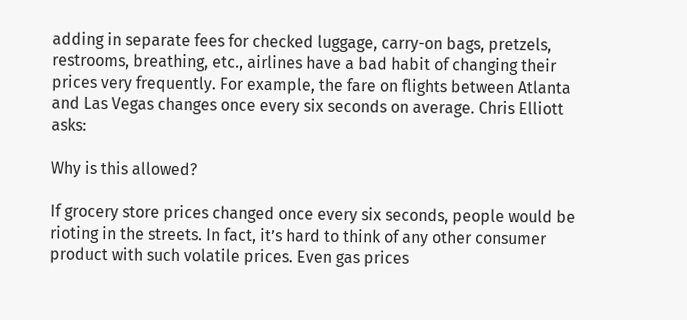adding in separate fees for checked luggage, carry-on bags, pretzels, restrooms, breathing, etc., airlines have a bad habit of changing their prices very frequently. For example, the fare on flights between Atlanta and Las Vegas changes once every six seconds on average. Chris Elliott asks:

Why is this allowed?

If grocery store prices changed once every six seconds, people would be rioting in the streets. In fact, it’s hard to think of any other consumer product with such volatile prices. Even gas prices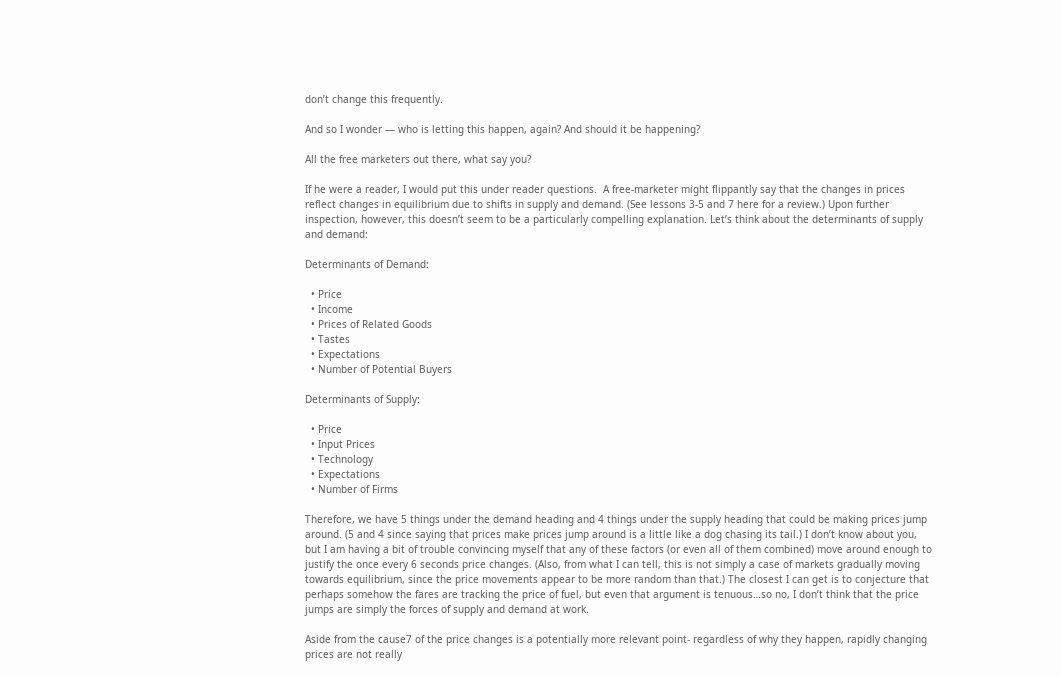don’t change this frequently.

And so I wonder — who is letting this happen, again? And should it be happening?

All the free marketers out there, what say you?

If he were a reader, I would put this under reader questions.  A free-marketer might flippantly say that the changes in prices reflect changes in equilibrium due to shifts in supply and demand. (See lessons 3-5 and 7 here for a review.) Upon further inspection, however, this doesn’t seem to be a particularly compelling explanation. Let’s think about the determinants of supply and demand:

Determinants of Demand:

  • Price
  • Income
  • Prices of Related Goods
  • Tastes
  • Expectations
  • Number of Potential Buyers

Determinants of Supply:

  • Price
  • Input Prices
  • Technology
  • Expectations
  • Number of Firms

Therefore, we have 5 things under the demand heading and 4 things under the supply heading that could be making prices jump around. (5 and 4 since saying that prices make prices jump around is a little like a dog chasing its tail.) I don’t know about you, but I am having a bit of trouble convincing myself that any of these factors (or even all of them combined) move around enough to justify the once every 6 seconds price changes. (Also, from what I can tell, this is not simply a case of markets gradually moving towards equilibrium, since the price movements appear to be more random than that.) The closest I can get is to conjecture that perhaps somehow the fares are tracking the price of fuel, but even that argument is tenuous…so no, I don’t think that the price jumps are simply the forces of supply and demand at work.

Aside from the cause7 of the price changes is a potentially more relevant point- regardless of why they happen, rapidly changing prices are not really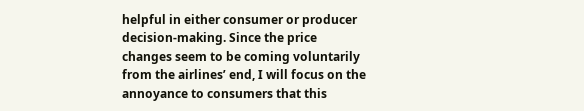helpful in either consumer or producer decision-making. Since the price changes seem to be coming voluntarily from the airlines’ end, I will focus on the annoyance to consumers that this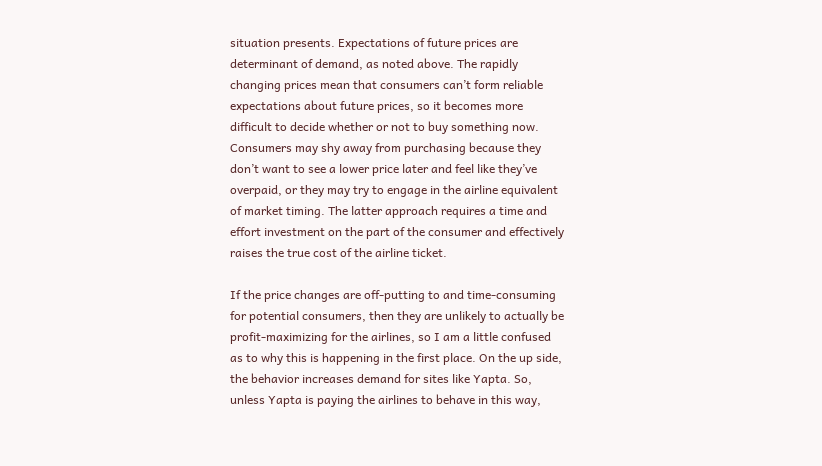situation presents. Expectations of future prices are determinant of demand, as noted above. The rapidly changing prices mean that consumers can’t form reliable expectations about future prices, so it becomes more difficult to decide whether or not to buy something now. Consumers may shy away from purchasing because they don’t want to see a lower price later and feel like they’ve overpaid, or they may try to engage in the airline equivalent of market timing. The latter approach requires a time and effort investment on the part of the consumer and effectively raises the true cost of the airline ticket.

If the price changes are off-putting to and time-consuming for potential consumers, then they are unlikely to actually be profit-maximizing for the airlines, so I am a little confused as to why this is happening in the first place. On the up side, the behavior increases demand for sites like Yapta. So, unless Yapta is paying the airlines to behave in this way,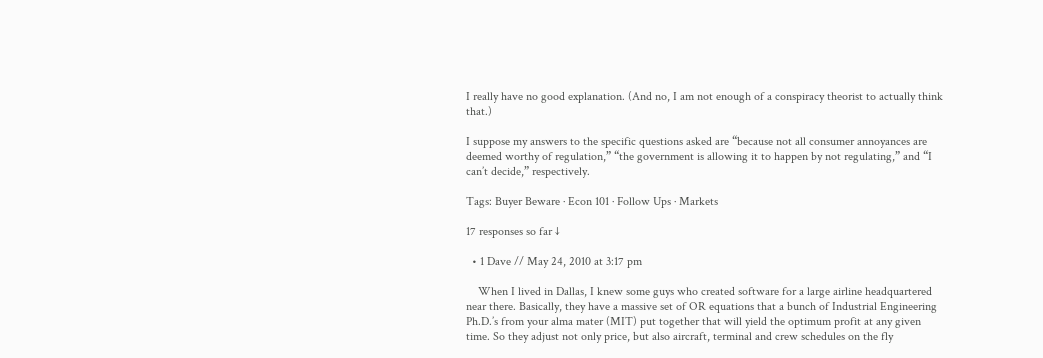I really have no good explanation. (And no, I am not enough of a conspiracy theorist to actually think that.)

I suppose my answers to the specific questions asked are “because not all consumer annoyances are deemed worthy of regulation,” “the government is allowing it to happen by not regulating,” and “I can’t decide,” respectively.

Tags: Buyer Beware · Econ 101 · Follow Ups · Markets

17 responses so far ↓

  • 1 Dave // May 24, 2010 at 3:17 pm

    When I lived in Dallas, I knew some guys who created software for a large airline headquartered near there. Basically, they have a massive set of OR equations that a bunch of Industrial Engineering Ph.D.’s from your alma mater (MIT) put together that will yield the optimum profit at any given time. So they adjust not only price, but also aircraft, terminal and crew schedules on the fly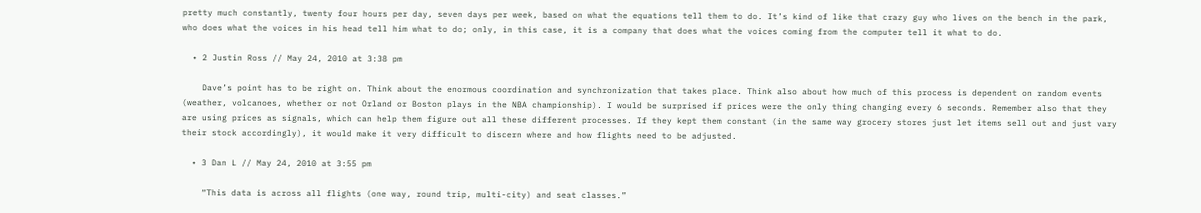pretty much constantly, twenty four hours per day, seven days per week, based on what the equations tell them to do. It’s kind of like that crazy guy who lives on the bench in the park, who does what the voices in his head tell him what to do; only, in this case, it is a company that does what the voices coming from the computer tell it what to do.

  • 2 Justin Ross // May 24, 2010 at 3:38 pm

    Dave’s point has to be right on. Think about the enormous coordination and synchronization that takes place. Think also about how much of this process is dependent on random events (weather, volcanoes, whether or not Orland or Boston plays in the NBA championship). I would be surprised if prices were the only thing changing every 6 seconds. Remember also that they are using prices as signals, which can help them figure out all these different processes. If they kept them constant (in the same way grocery stores just let items sell out and just vary their stock accordingly), it would make it very difficult to discern where and how flights need to be adjusted.

  • 3 Dan L // May 24, 2010 at 3:55 pm

    “This data is across all flights (one way, round trip, multi-city) and seat classes.”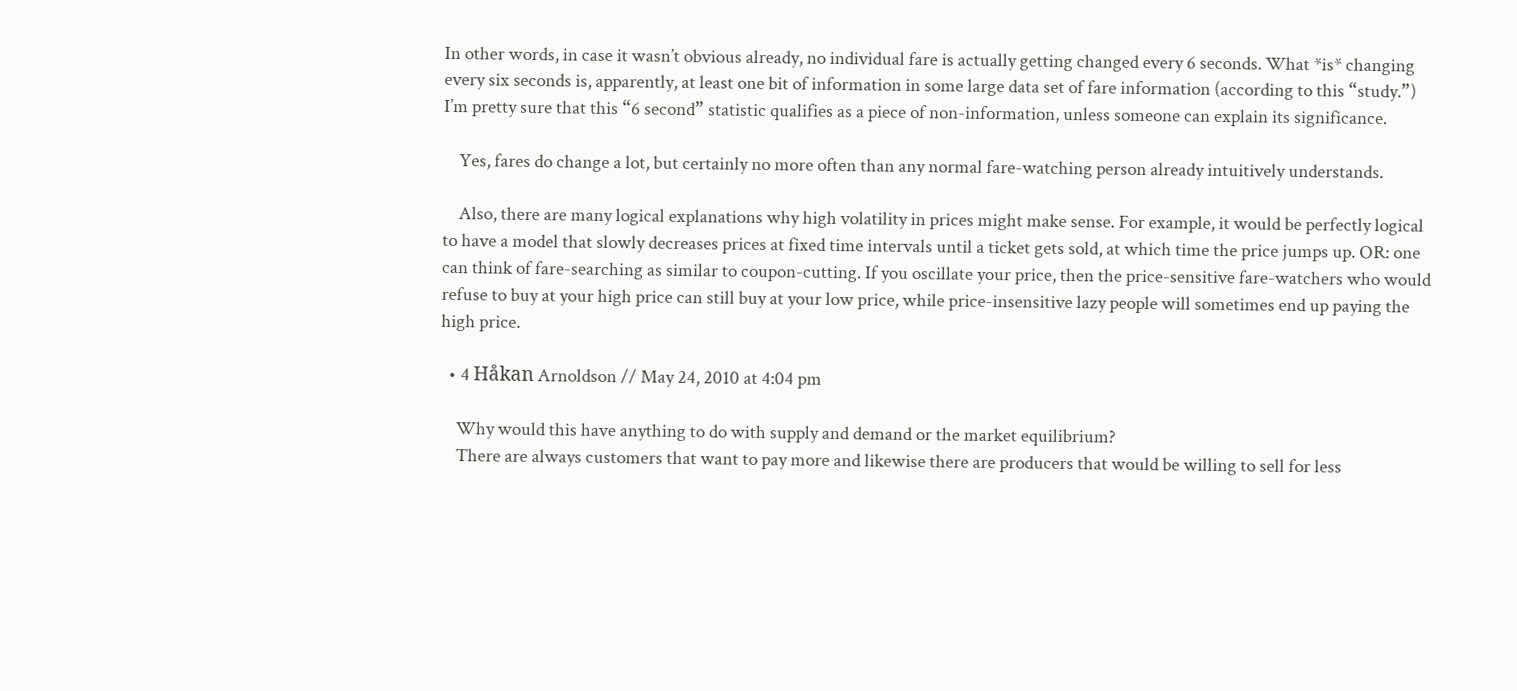In other words, in case it wasn’t obvious already, no individual fare is actually getting changed every 6 seconds. What *is* changing every six seconds is, apparently, at least one bit of information in some large data set of fare information (according to this “study.”) I’m pretty sure that this “6 second” statistic qualifies as a piece of non-information, unless someone can explain its significance.

    Yes, fares do change a lot, but certainly no more often than any normal fare-watching person already intuitively understands.

    Also, there are many logical explanations why high volatility in prices might make sense. For example, it would be perfectly logical to have a model that slowly decreases prices at fixed time intervals until a ticket gets sold, at which time the price jumps up. OR: one can think of fare-searching as similar to coupon-cutting. If you oscillate your price, then the price-sensitive fare-watchers who would refuse to buy at your high price can still buy at your low price, while price-insensitive lazy people will sometimes end up paying the high price.

  • 4 Håkan Arnoldson // May 24, 2010 at 4:04 pm

    Why would this have anything to do with supply and demand or the market equilibrium?
    There are always customers that want to pay more and likewise there are producers that would be willing to sell for less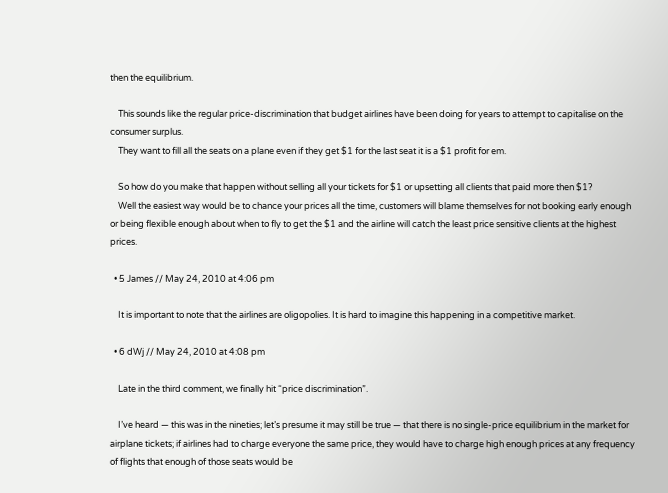then the equilibrium.

    This sounds like the regular price-discrimination that budget airlines have been doing for years to attempt to capitalise on the consumer surplus.
    They want to fill all the seats on a plane even if they get $1 for the last seat it is a $1 profit for em.

    So how do you make that happen without selling all your tickets for $1 or upsetting all clients that paid more then $1?
    Well the easiest way would be to chance your prices all the time, customers will blame themselves for not booking early enough or being flexible enough about when to fly to get the $1 and the airline will catch the least price sensitive clients at the highest prices.

  • 5 James // May 24, 2010 at 4:06 pm

    It is important to note that the airlines are oligopolies. It is hard to imagine this happening in a competitive market.

  • 6 dWj // May 24, 2010 at 4:08 pm

    Late in the third comment, we finally hit “price discrimination”.

    I’ve heard — this was in the nineties; let’s presume it may still be true — that there is no single-price equilibrium in the market for airplane tickets; if airlines had to charge everyone the same price, they would have to charge high enough prices at any frequency of flights that enough of those seats would be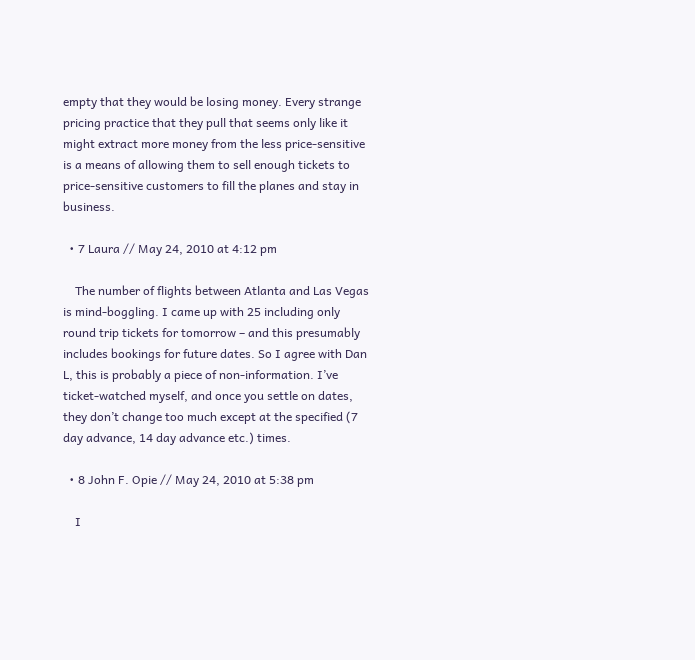empty that they would be losing money. Every strange pricing practice that they pull that seems only like it might extract more money from the less price-sensitive is a means of allowing them to sell enough tickets to price-sensitive customers to fill the planes and stay in business.

  • 7 Laura // May 24, 2010 at 4:12 pm

    The number of flights between Atlanta and Las Vegas is mind-boggling. I came up with 25 including only round trip tickets for tomorrow – and this presumably includes bookings for future dates. So I agree with Dan L, this is probably a piece of non-information. I’ve ticket-watched myself, and once you settle on dates, they don’t change too much except at the specified (7 day advance, 14 day advance etc.) times.

  • 8 John F. Opie // May 24, 2010 at 5:38 pm

    I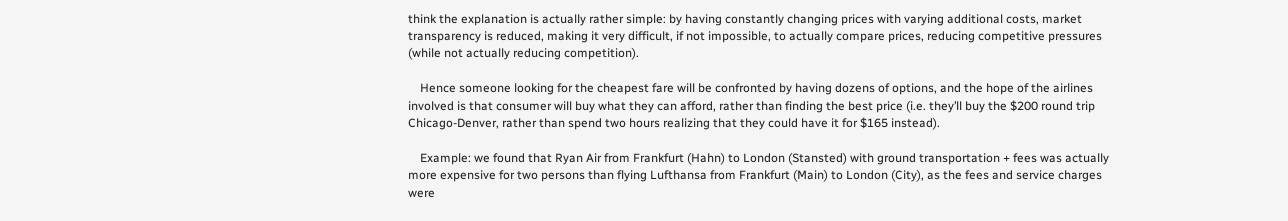think the explanation is actually rather simple: by having constantly changing prices with varying additional costs, market transparency is reduced, making it very difficult, if not impossible, to actually compare prices, reducing competitive pressures (while not actually reducing competition).

    Hence someone looking for the cheapest fare will be confronted by having dozens of options, and the hope of the airlines involved is that consumer will buy what they can afford, rather than finding the best price (i.e. they’ll buy the $200 round trip Chicago-Denver, rather than spend two hours realizing that they could have it for $165 instead).

    Example: we found that Ryan Air from Frankfurt (Hahn) to London (Stansted) with ground transportation + fees was actually more expensive for two persons than flying Lufthansa from Frankfurt (Main) to London (City), as the fees and service charges were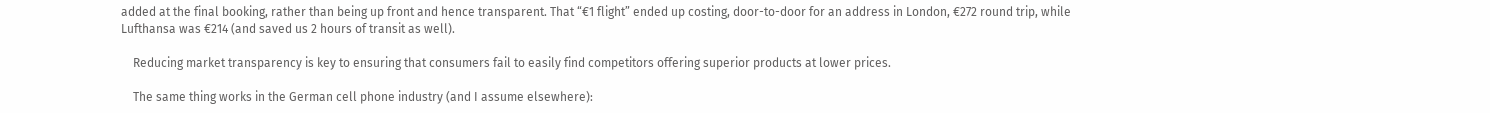added at the final booking, rather than being up front and hence transparent. That “€1 flight” ended up costing, door-to-door for an address in London, €272 round trip, while Lufthansa was €214 (and saved us 2 hours of transit as well).

    Reducing market transparency is key to ensuring that consumers fail to easily find competitors offering superior products at lower prices.

    The same thing works in the German cell phone industry (and I assume elsewhere):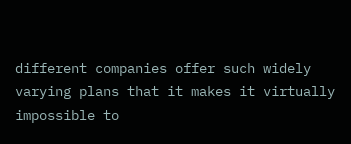different companies offer such widely varying plans that it makes it virtually impossible to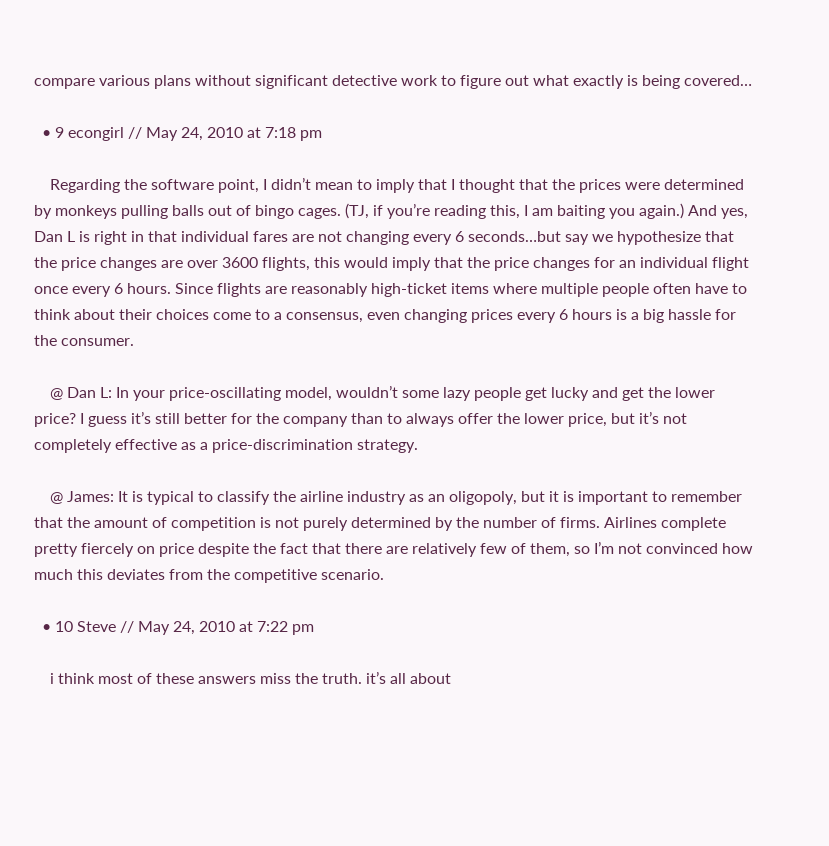compare various plans without significant detective work to figure out what exactly is being covered…

  • 9 econgirl // May 24, 2010 at 7:18 pm

    Regarding the software point, I didn’t mean to imply that I thought that the prices were determined by monkeys pulling balls out of bingo cages. (TJ, if you’re reading this, I am baiting you again.) And yes, Dan L is right in that individual fares are not changing every 6 seconds…but say we hypothesize that the price changes are over 3600 flights, this would imply that the price changes for an individual flight once every 6 hours. Since flights are reasonably high-ticket items where multiple people often have to think about their choices come to a consensus, even changing prices every 6 hours is a big hassle for the consumer.

    @ Dan L: In your price-oscillating model, wouldn’t some lazy people get lucky and get the lower price? I guess it’s still better for the company than to always offer the lower price, but it’s not completely effective as a price-discrimination strategy.

    @ James: It is typical to classify the airline industry as an oligopoly, but it is important to remember that the amount of competition is not purely determined by the number of firms. Airlines complete pretty fiercely on price despite the fact that there are relatively few of them, so I’m not convinced how much this deviates from the competitive scenario.

  • 10 Steve // May 24, 2010 at 7:22 pm

    i think most of these answers miss the truth. it’s all about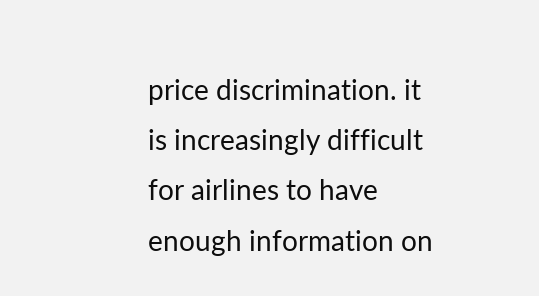price discrimination. it is increasingly difficult for airlines to have enough information on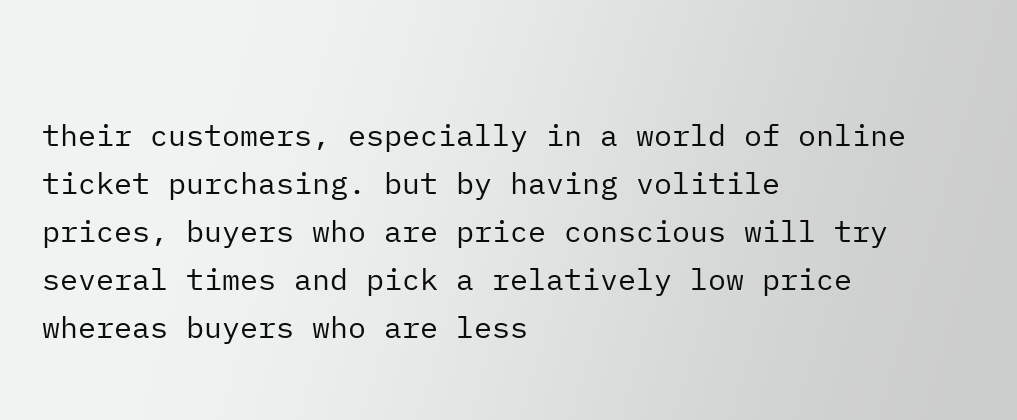their customers, especially in a world of online ticket purchasing. but by having volitile prices, buyers who are price conscious will try several times and pick a relatively low price whereas buyers who are less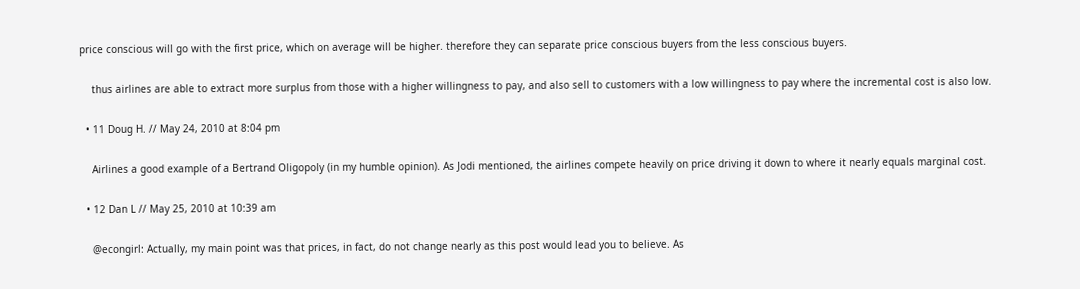price conscious will go with the first price, which on average will be higher. therefore they can separate price conscious buyers from the less conscious buyers.

    thus airlines are able to extract more surplus from those with a higher willingness to pay, and also sell to customers with a low willingness to pay where the incremental cost is also low.

  • 11 Doug H. // May 24, 2010 at 8:04 pm

    Airlines a good example of a Bertrand Oligopoly (in my humble opinion). As Jodi mentioned, the airlines compete heavily on price driving it down to where it nearly equals marginal cost.

  • 12 Dan L // May 25, 2010 at 10:39 am

    @econgirl: Actually, my main point was that prices, in fact, do not change nearly as this post would lead you to believe. As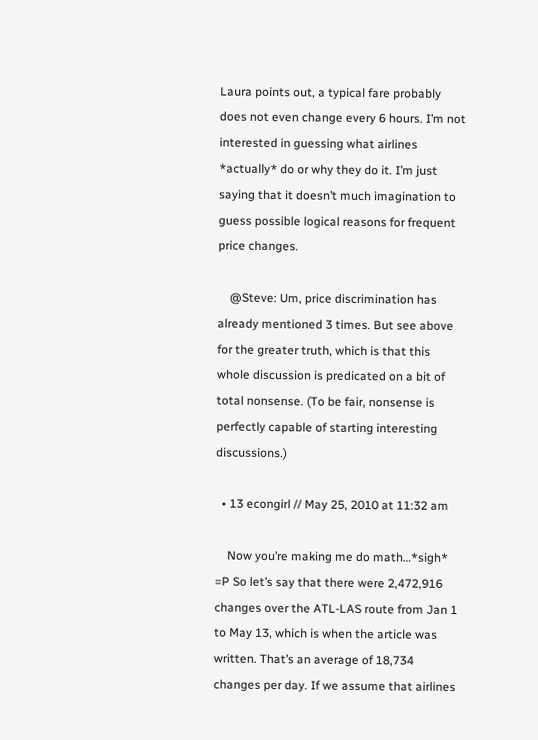Laura points out, a typical fare probably does not even change every 6 hours. I’m not interested in guessing what airlines *actually* do or why they do it. I’m just saying that it doesn’t much imagination to guess possible logical reasons for frequent price changes.

    @Steve: Um, price discrimination has already mentioned 3 times. But see above for the greater truth, which is that this whole discussion is predicated on a bit of total nonsense. (To be fair, nonsense is perfectly capable of starting interesting discussions.)

  • 13 econgirl // May 25, 2010 at 11:32 am

    Now you’re making me do math…*sigh* =P So let’s say that there were 2,472,916 changes over the ATL-LAS route from Jan 1 to May 13, which is when the article was written. That’s an average of 18,734 changes per day. If we assume that airlines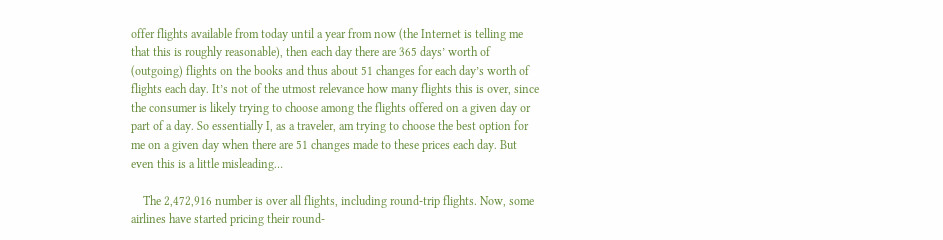offer flights available from today until a year from now (the Internet is telling me that this is roughly reasonable), then each day there are 365 days’ worth of (outgoing) flights on the books and thus about 51 changes for each day’s worth of flights each day. It’s not of the utmost relevance how many flights this is over, since the consumer is likely trying to choose among the flights offered on a given day or part of a day. So essentially I, as a traveler, am trying to choose the best option for me on a given day when there are 51 changes made to these prices each day. But even this is a little misleading…

    The 2,472,916 number is over all flights, including round-trip flights. Now, some airlines have started pricing their round-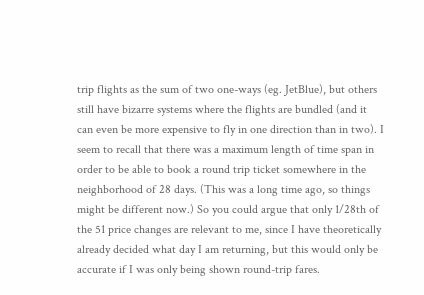trip flights as the sum of two one-ways (eg. JetBlue), but others still have bizarre systems where the flights are bundled (and it can even be more expensive to fly in one direction than in two). I seem to recall that there was a maximum length of time span in order to be able to book a round trip ticket somewhere in the neighborhood of 28 days. (This was a long time ago, so things might be different now.) So you could argue that only 1/28th of the 51 price changes are relevant to me, since I have theoretically already decided what day I am returning, but this would only be accurate if I was only being shown round-trip fares.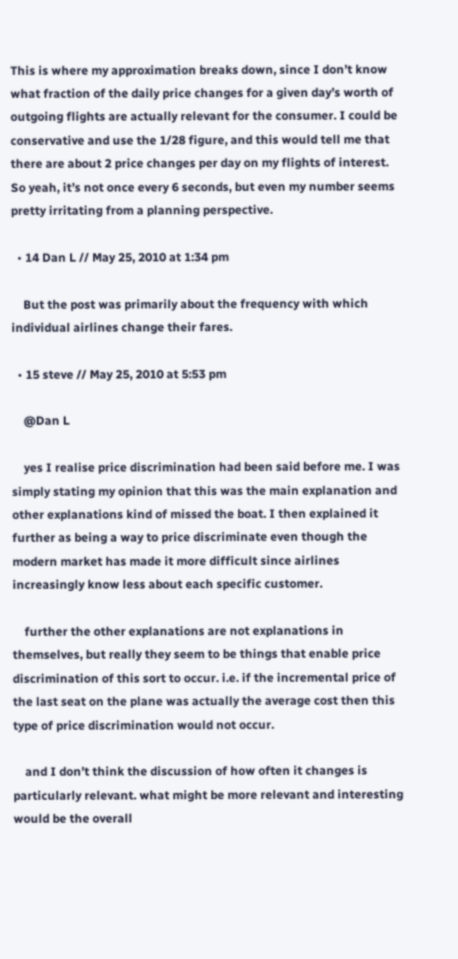This is where my approximation breaks down, since I don’t know what fraction of the daily price changes for a given day’s worth of outgoing flights are actually relevant for the consumer. I could be conservative and use the 1/28 figure, and this would tell me that there are about 2 price changes per day on my flights of interest. So yeah, it’s not once every 6 seconds, but even my number seems pretty irritating from a planning perspective.

  • 14 Dan L // May 25, 2010 at 1:34 pm

    But the post was primarily about the frequency with which individual airlines change their fares.

  • 15 steve // May 25, 2010 at 5:53 pm

    @Dan L

    yes I realise price discrimination had been said before me. I was simply stating my opinion that this was the main explanation and other explanations kind of missed the boat. I then explained it further as being a way to price discriminate even though the modern market has made it more difficult since airlines increasingly know less about each specific customer.

    further the other explanations are not explanations in themselves, but really they seem to be things that enable price discrimination of this sort to occur. i.e. if the incremental price of the last seat on the plane was actually the average cost then this type of price discrimination would not occur.

    and I don’t think the discussion of how often it changes is particularly relevant. what might be more relevant and interesting would be the overall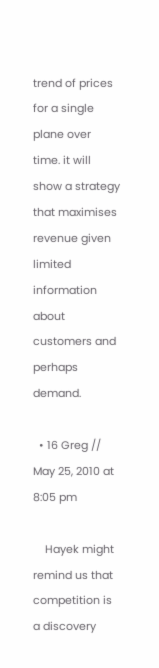trend of prices for a single plane over time. it will show a strategy that maximises revenue given limited information about customers and perhaps demand.

  • 16 Greg // May 25, 2010 at 8:05 pm

    Hayek might remind us that competition is a discovery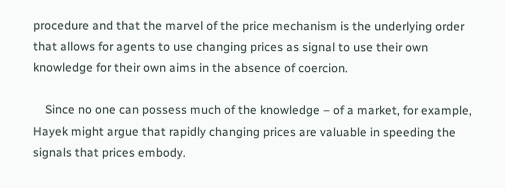procedure and that the marvel of the price mechanism is the underlying order that allows for agents to use changing prices as signal to use their own knowledge for their own aims in the absence of coercion.

    Since no one can possess much of the knowledge – of a market, for example, Hayek might argue that rapidly changing prices are valuable in speeding the signals that prices embody.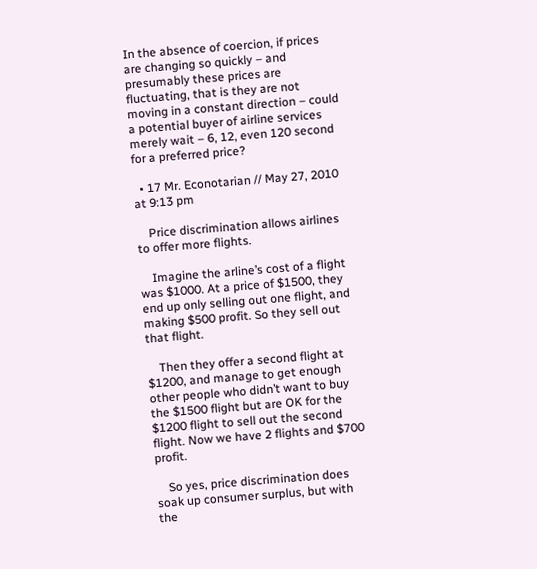In the absence of coercion, if prices are changing so quickly – and presumably these prices are fluctuating, that is they are not moving in a constant direction – could a potential buyer of airline services merely wait – 6, 12, even 120 second for a preferred price?

  • 17 Mr. Econotarian // May 27, 2010 at 9:13 pm

    Price discrimination allows airlines to offer more flights.

    Imagine the arline’s cost of a flight was $1000. At a price of $1500, they end up only selling out one flight, and making $500 profit. So they sell out that flight.

    Then they offer a second flight at $1200, and manage to get enough other people who didn’t want to buy the $1500 flight but are OK for the $1200 flight to sell out the second flight. Now we have 2 flights and $700 profit.

    So yes, price discrimination does soak up consumer surplus, but with the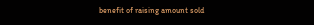benefit of raising amount sold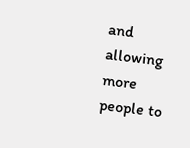and allowing more people to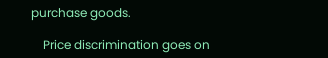purchase goods.

    Price discrimination goes on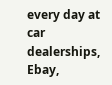every day at car dealerships, Ebay,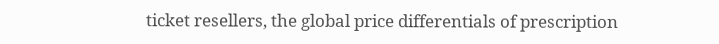ticket resellers, the global price differentials of prescription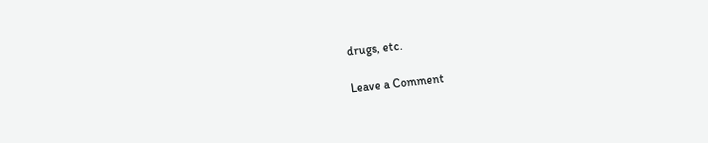drugs, etc.

Leave a Comment